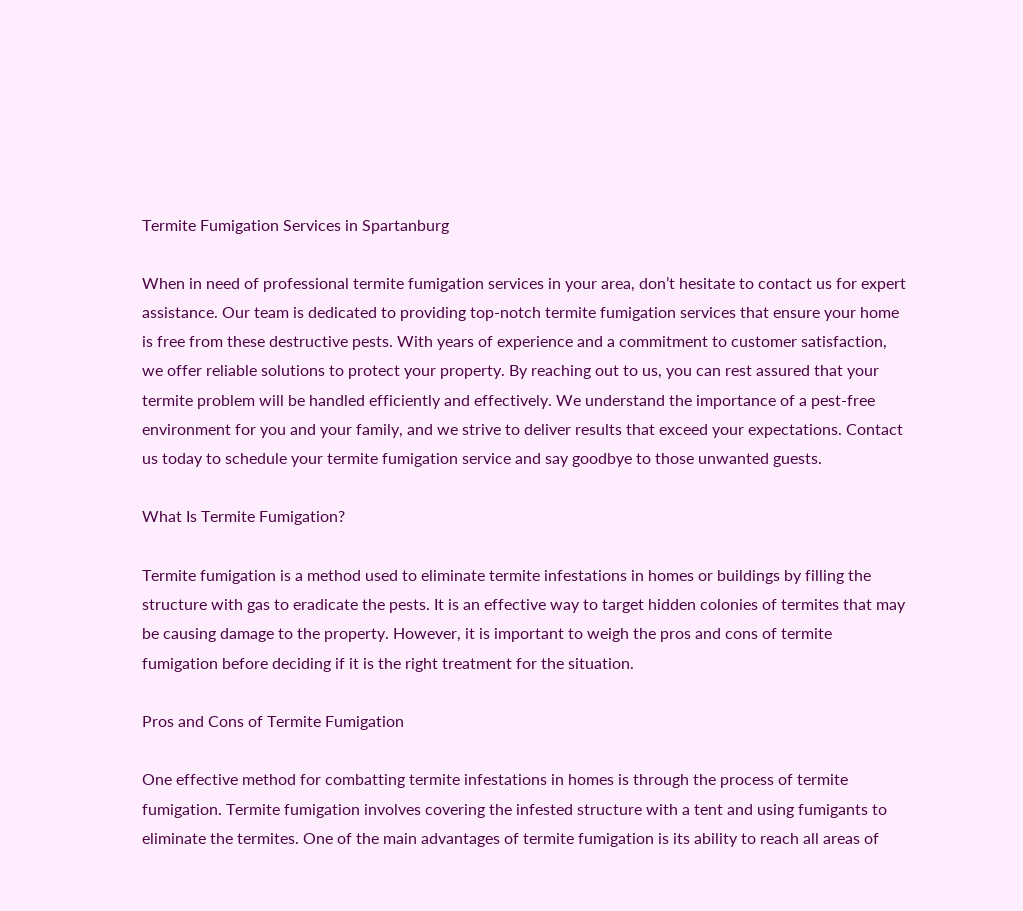Termite Fumigation Services in Spartanburg

When in need of professional termite fumigation services in your area, don’t hesitate to contact us for expert assistance. Our team is dedicated to providing top-notch termite fumigation services that ensure your home is free from these destructive pests. With years of experience and a commitment to customer satisfaction, we offer reliable solutions to protect your property. By reaching out to us, you can rest assured that your termite problem will be handled efficiently and effectively. We understand the importance of a pest-free environment for you and your family, and we strive to deliver results that exceed your expectations. Contact us today to schedule your termite fumigation service and say goodbye to those unwanted guests.

What Is Termite Fumigation?

Termite fumigation is a method used to eliminate termite infestations in homes or buildings by filling the structure with gas to eradicate the pests. It is an effective way to target hidden colonies of termites that may be causing damage to the property. However, it is important to weigh the pros and cons of termite fumigation before deciding if it is the right treatment for the situation.

Pros and Cons of Termite Fumigation

One effective method for combatting termite infestations in homes is through the process of termite fumigation. Termite fumigation involves covering the infested structure with a tent and using fumigants to eliminate the termites. One of the main advantages of termite fumigation is its ability to reach all areas of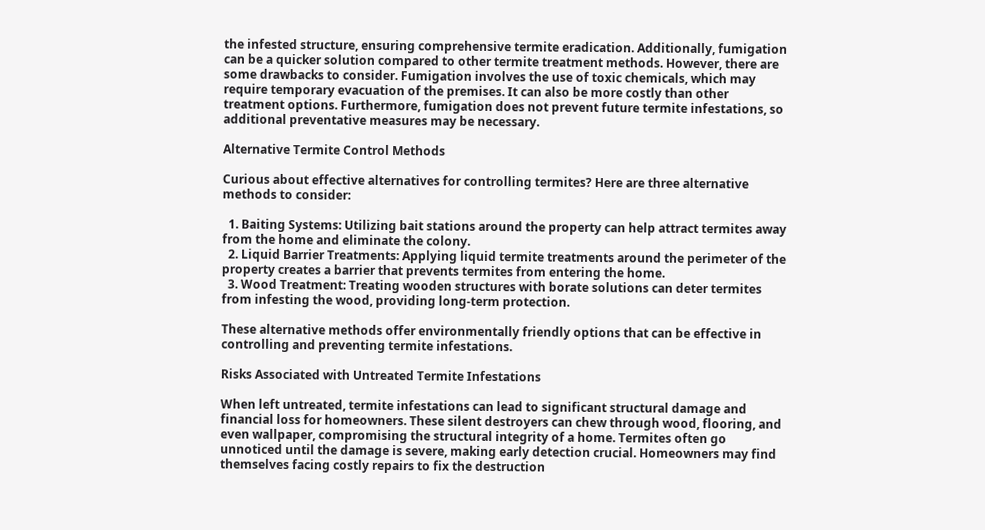the infested structure, ensuring comprehensive termite eradication. Additionally, fumigation can be a quicker solution compared to other termite treatment methods. However, there are some drawbacks to consider. Fumigation involves the use of toxic chemicals, which may require temporary evacuation of the premises. It can also be more costly than other treatment options. Furthermore, fumigation does not prevent future termite infestations, so additional preventative measures may be necessary.

Alternative Termite Control Methods

Curious about effective alternatives for controlling termites? Here are three alternative methods to consider:

  1. Baiting Systems: Utilizing bait stations around the property can help attract termites away from the home and eliminate the colony.
  2. Liquid Barrier Treatments: Applying liquid termite treatments around the perimeter of the property creates a barrier that prevents termites from entering the home.
  3. Wood Treatment: Treating wooden structures with borate solutions can deter termites from infesting the wood, providing long-term protection.

These alternative methods offer environmentally friendly options that can be effective in controlling and preventing termite infestations.

Risks Associated with Untreated Termite Infestations

When left untreated, termite infestations can lead to significant structural damage and financial loss for homeowners. These silent destroyers can chew through wood, flooring, and even wallpaper, compromising the structural integrity of a home. Termites often go unnoticed until the damage is severe, making early detection crucial. Homeowners may find themselves facing costly repairs to fix the destruction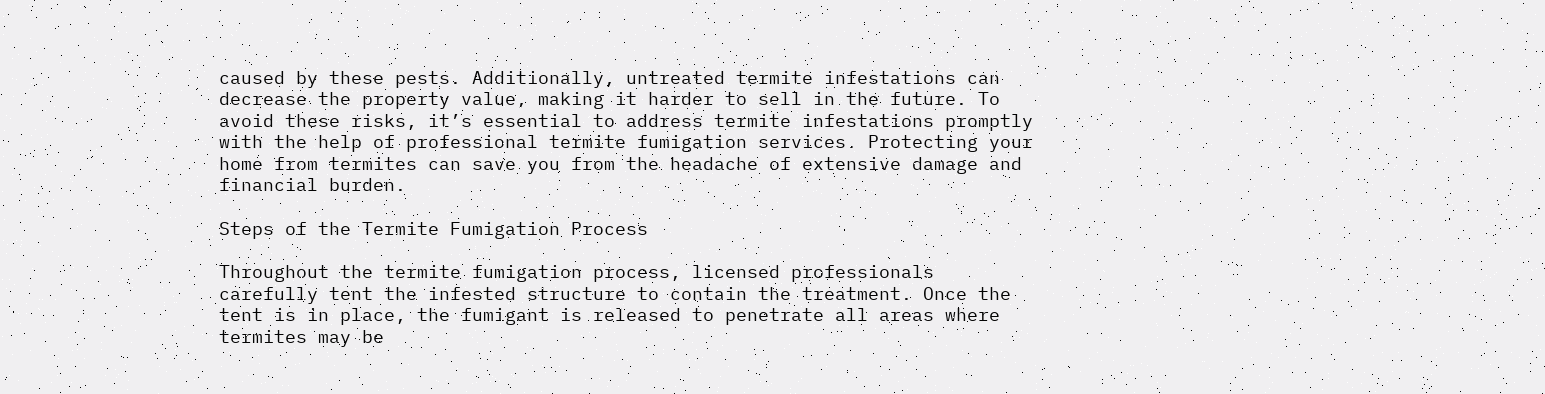caused by these pests. Additionally, untreated termite infestations can decrease the property value, making it harder to sell in the future. To avoid these risks, it’s essential to address termite infestations promptly with the help of professional termite fumigation services. Protecting your home from termites can save you from the headache of extensive damage and financial burden.

Steps of the Termite Fumigation Process

Throughout the termite fumigation process, licensed professionals carefully tent the infested structure to contain the treatment. Once the tent is in place, the fumigant is released to penetrate all areas where termites may be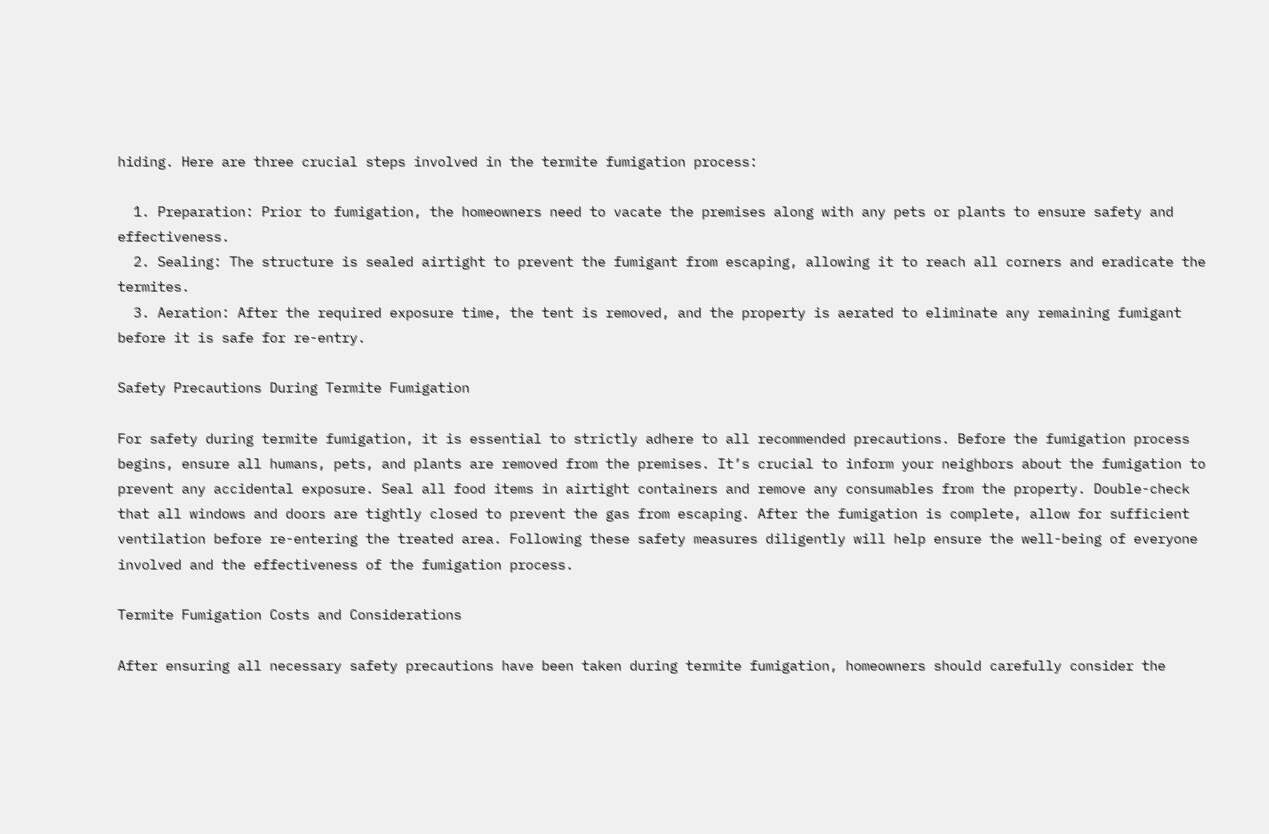hiding. Here are three crucial steps involved in the termite fumigation process:

  1. Preparation: Prior to fumigation, the homeowners need to vacate the premises along with any pets or plants to ensure safety and effectiveness.
  2. Sealing: The structure is sealed airtight to prevent the fumigant from escaping, allowing it to reach all corners and eradicate the termites.
  3. Aeration: After the required exposure time, the tent is removed, and the property is aerated to eliminate any remaining fumigant before it is safe for re-entry.

Safety Precautions During Termite Fumigation

For safety during termite fumigation, it is essential to strictly adhere to all recommended precautions. Before the fumigation process begins, ensure all humans, pets, and plants are removed from the premises. It’s crucial to inform your neighbors about the fumigation to prevent any accidental exposure. Seal all food items in airtight containers and remove any consumables from the property. Double-check that all windows and doors are tightly closed to prevent the gas from escaping. After the fumigation is complete, allow for sufficient ventilation before re-entering the treated area. Following these safety measures diligently will help ensure the well-being of everyone involved and the effectiveness of the fumigation process.

Termite Fumigation Costs and Considerations

After ensuring all necessary safety precautions have been taken during termite fumigation, homeowners should carefully consider the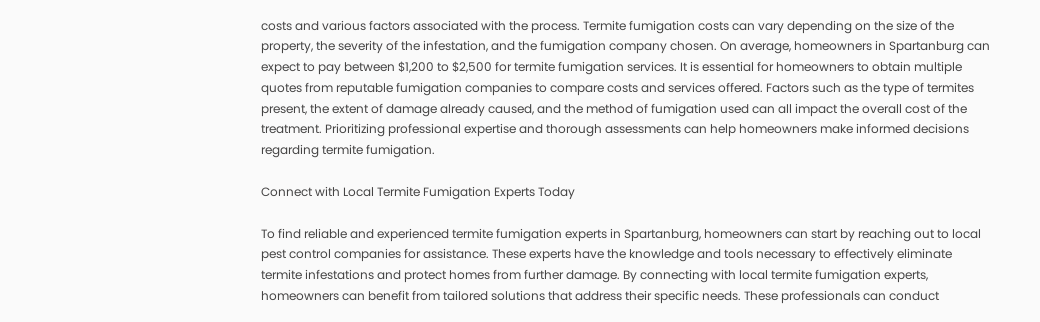costs and various factors associated with the process. Termite fumigation costs can vary depending on the size of the property, the severity of the infestation, and the fumigation company chosen. On average, homeowners in Spartanburg can expect to pay between $1,200 to $2,500 for termite fumigation services. It is essential for homeowners to obtain multiple quotes from reputable fumigation companies to compare costs and services offered. Factors such as the type of termites present, the extent of damage already caused, and the method of fumigation used can all impact the overall cost of the treatment. Prioritizing professional expertise and thorough assessments can help homeowners make informed decisions regarding termite fumigation.

Connect with Local Termite Fumigation Experts Today

To find reliable and experienced termite fumigation experts in Spartanburg, homeowners can start by reaching out to local pest control companies for assistance. These experts have the knowledge and tools necessary to effectively eliminate termite infestations and protect homes from further damage. By connecting with local termite fumigation experts, homeowners can benefit from tailored solutions that address their specific needs. These professionals can conduct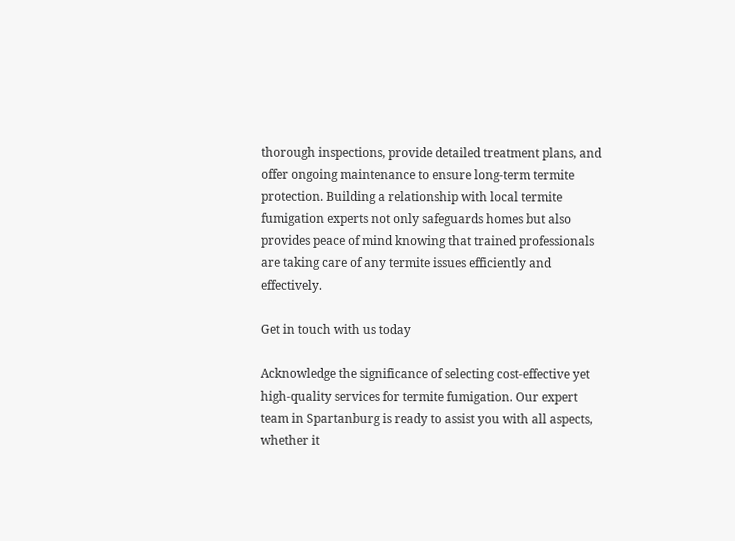thorough inspections, provide detailed treatment plans, and offer ongoing maintenance to ensure long-term termite protection. Building a relationship with local termite fumigation experts not only safeguards homes but also provides peace of mind knowing that trained professionals are taking care of any termite issues efficiently and effectively.

Get in touch with us today

Acknowledge the significance of selecting cost-effective yet high-quality services for termite fumigation. Our expert team in Spartanburg is ready to assist you with all aspects, whether it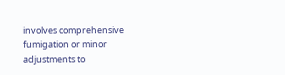involves comprehensive fumigation or minor adjustments to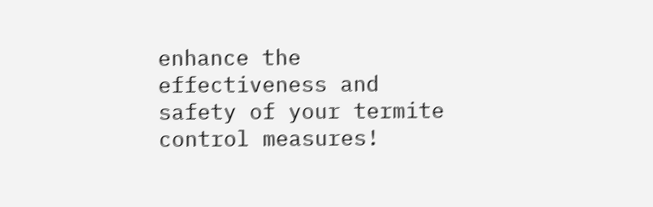enhance the effectiveness and safety of your termite control measures!